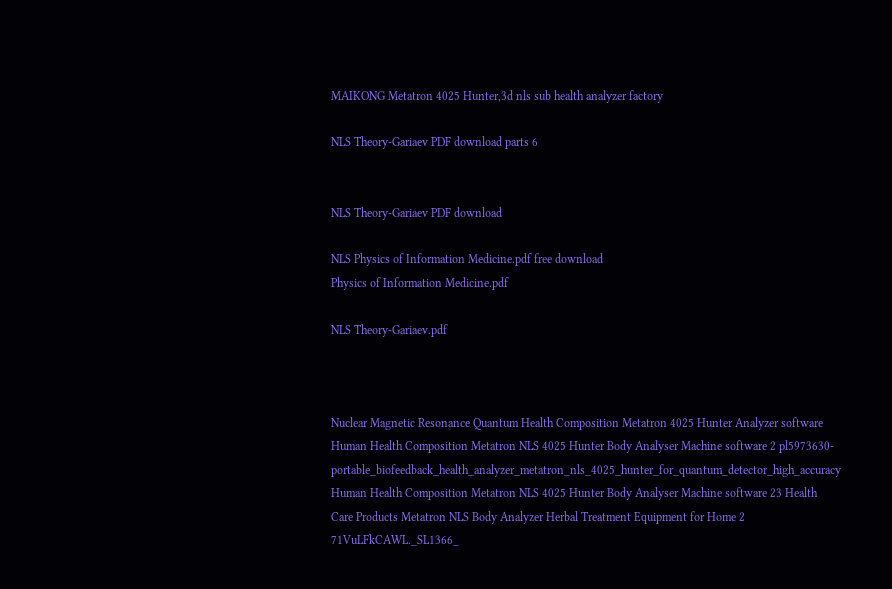MAIKONG Metatron 4025 Hunter,3d nls sub health analyzer factory

NLS Theory-Gariaev PDF download parts 6


NLS Theory-Gariaev PDF download

NLS Physics of Information Medicine.pdf free download
Physics of Information Medicine.pdf

NLS Theory-Gariaev.pdf



Nuclear Magnetic Resonance Quantum Health Composition Metatron 4025 Hunter Analyzer software Human Health Composition Metatron NLS 4025 Hunter Body Analyser Machine software 2 pl5973630-portable_biofeedback_health_analyzer_metatron_nls_4025_hunter_for_quantum_detector_high_accuracy Human Health Composition Metatron NLS 4025 Hunter Body Analyser Machine software 23 Health Care Products Metatron NLS Body Analyzer Herbal Treatment Equipment for Home 2 71VuLFkCAWL._SL1366_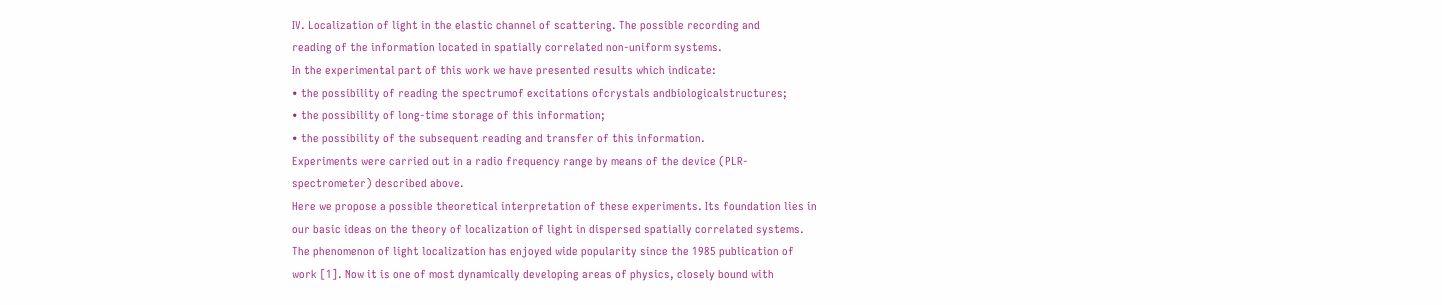IV. Localization of light in the elastic channel of scattering. The possible recording and
reading of the information located in spatially correlated non-uniform systems.
In the experimental part of this work we have presented results which indicate:
• the possibility of reading the spectrumof excitations ofcrystals andbiologicalstructures;
• the possibility of long-time storage of this information;
• the possibility of the subsequent reading and transfer of this information.
Experiments were carried out in a radio frequency range by means of the device (PLR-
spectrometer) described above.
Here we propose a possible theoretical interpretation of these experiments. Its foundation lies in
our basic ideas on the theory of localization of light in dispersed spatially correlated systems.
The phenomenon of light localization has enjoyed wide popularity since the 1985 publication of
work [1]. Now it is one of most dynamically developing areas of physics, closely bound with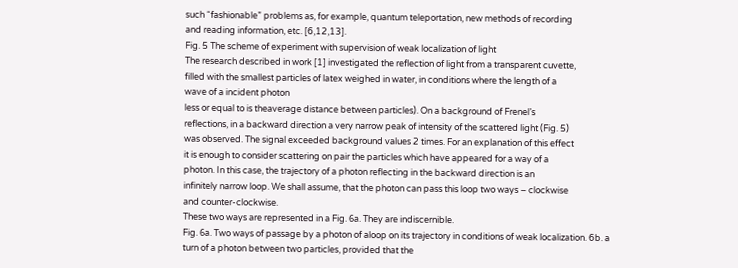such “fashionable” problems as, for example, quantum teleportation, new methods of recording
and reading information, etc. [6,12,13].
Fig. 5 The scheme of experiment with supervision of weak localization of light
The research described in work [1] investigated the reflection of light from a transparent cuvette,
filled with the smallest particles of latex weighed in water, in conditions where the length of a
wave of a incident photon
less or equal to is theaverage distance between particles). On a background of Frenel’s
reflections, in a backward direction a very narrow peak of intensity of the scattered light (Fig. 5)
was observed. The signal exceeded background values 2 times. For an explanation of this effect
it is enough to consider scattering on pair the particles which have appeared for a way of a
photon. In this case, the trajectory of a photon reflecting in the backward direction is an
infinitely narrow loop. We shall assume, that the photon can pass this loop two ways – clockwise
and counter-clockwise.
These two ways are represented in a Fig. 6а. They are indiscernible.
Fig. 6а. Two ways of passage by a photon of aloop on its trajectory in conditions of weak localization. 6b. a
turn of a photon between two particles, provided that the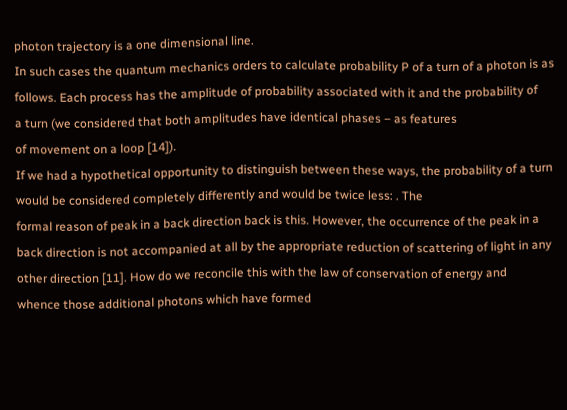photon trajectory is a one dimensional line.
In such cases the quantum mechanics orders to calculate probability P of a turn of a photon is as
follows. Each process has the amplitude of probability associated with it and the probability of
a turn (we considered that both amplitudes have identical phases – as features
of movement on a loop [14]).
If we had a hypothetical opportunity to distinguish between these ways, the probability of a turn
would be considered completely differently and would be twice less: . The
formal reason of peak in a back direction back is this. However, the occurrence of the peak in a
back direction is not accompanied at all by the appropriate reduction of scattering of light in any
other direction [11]. How do we reconcile this with the law of conservation of energy and
whence those additional photons which have formed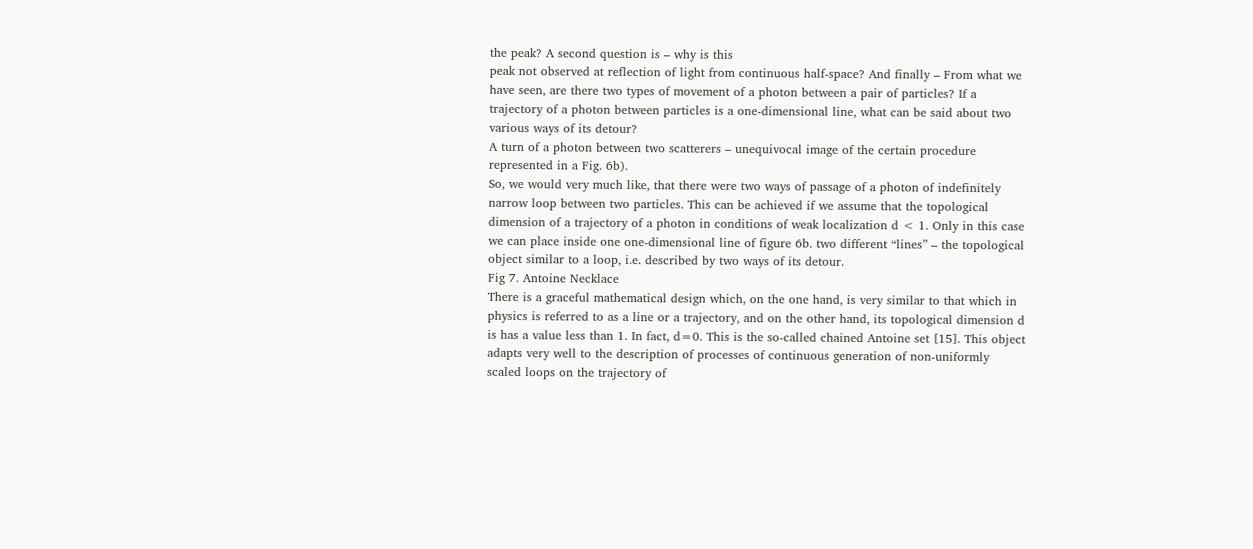the peak? A second question is – why is this
peak not observed at reflection of light from continuous half-space? And finally – From what we
have seen, are there two types of movement of a photon between a pair of particles? If a
trajectory of a photon between particles is a one-dimensional line, what can be said about two
various ways of its detour?
A turn of a photon between two scatterers – unequivocal image of the certain procedure
represented in a Fig. 6b).
So, we would very much like, that there were two ways of passage of a photon of indefinitely
narrow loop between two particles. This can be achieved if we assume that the topological
dimension of a trajectory of a photon in conditions of weak localization d < 1. Only in this case
we can place inside one one-dimensional line of figure 6b. two different “lines” – the topological
object similar to a loop, i.e. described by two ways of its detour.
Fig 7. Antoine Necklace
There is a graceful mathematical design which, on the one hand, is very similar to that which in
physics is referred to as a line or a trajectory, and on the other hand, its topological dimension d
is has a value less than 1. In fact, d=0. This is the so-called chained Antoine set [15]. This object
adapts very well to the description of processes of continuous generation of non-uniformly
scaled loops on the trajectory of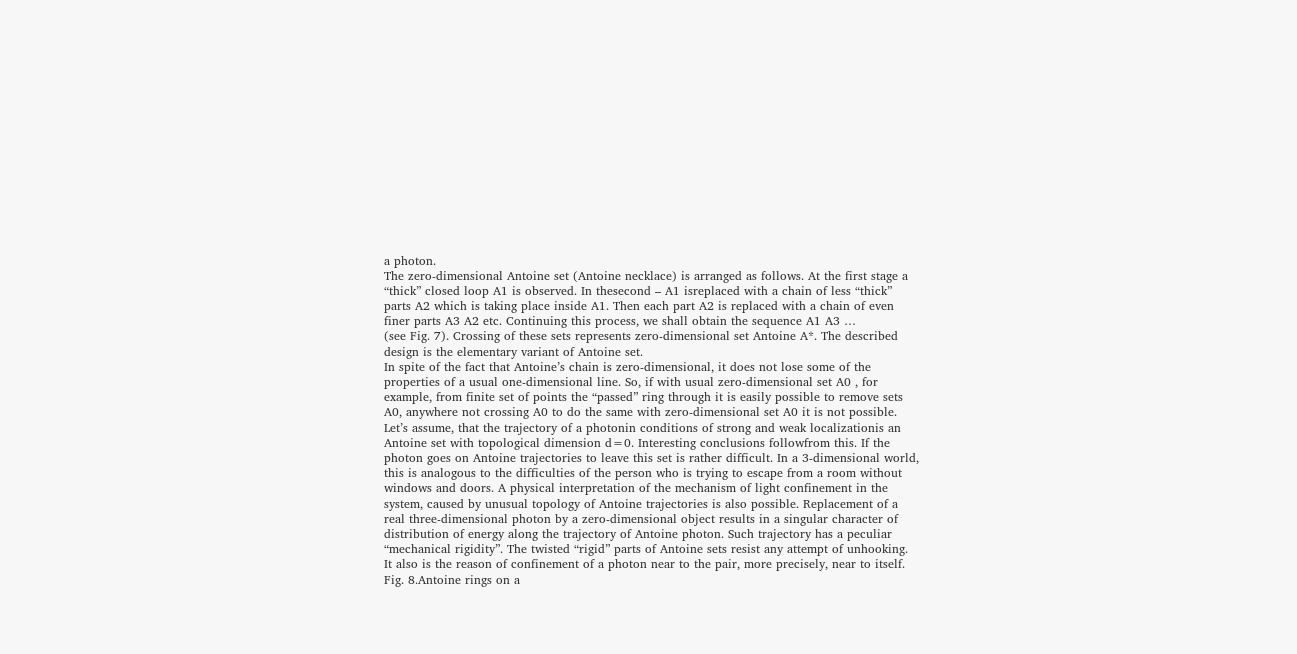a photon.
The zero-dimensional Antoine set (Antoine necklace) is arranged as follows. At the first stage a
“thick” closed loop A1 is observed. In thesecond – A1 isreplaced with a chain of less “thick”
parts A2 which is taking place inside A1. Then each part A2 is replaced with a chain of even
finer parts A3 A2 etc. Continuing this process, we shall obtain the sequence A1 A3 …
(see Fig. 7). Crossing of these sets represents zero-dimensional set Antoine A*. The described
design is the elementary variant of Antoine set.
In spite of the fact that Antoine’s chain is zero-dimensional, it does not lose some of the
properties of a usual one-dimensional line. So, if with usual zero-dimensional set A0 , for
example, from finite set of points the “passed” ring through it is easily possible to remove sets
A0, anywhere not crossing A0 to do the same with zero-dimensional set A0 it is not possible.
Let’s assume, that the trajectory of a photonin conditions of strong and weak localizationis an
Antoine set with topological dimension d=0. Interesting conclusions followfrom this. If the
photon goes on Antoine trajectories to leave this set is rather difficult. In a 3-dimensional world,
this is analogous to the difficulties of the person who is trying to escape from a room without
windows and doors. A physical interpretation of the mechanism of light confinement in the
system, caused by unusual topology of Antoine trajectories is also possible. Replacement of a
real three-dimensional photon by a zero-dimensional object results in a singular character of
distribution of energy along the trajectory of Antoine photon. Such trajectory has a peculiar
“mechanical rigidity”. The twisted “rigid” parts of Antoine sets resist any attempt of unhooking.
It also is the reason of confinement of a photon near to the pair, more precisely, near to itself.
Fig. 8.Antoine rings on a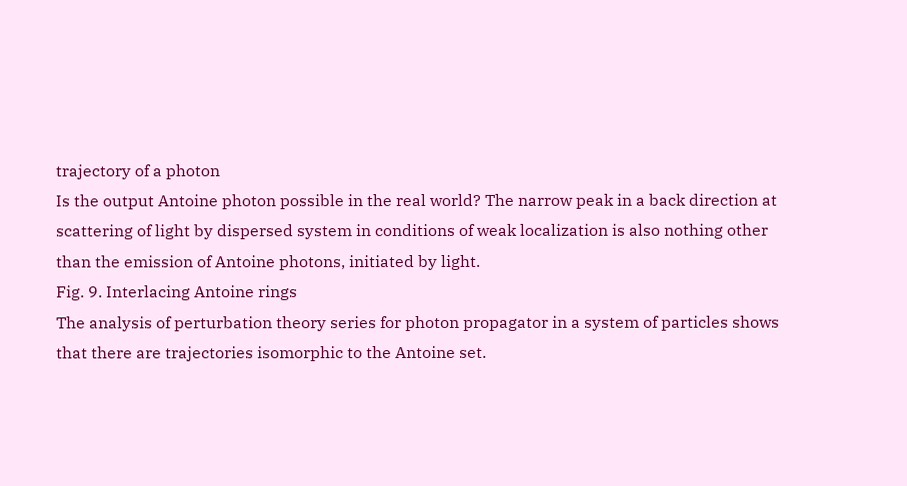trajectory of a photon
Is the output Antoine photon possible in the real world? The narrow peak in a back direction at
scattering of light by dispersed system in conditions of weak localization is also nothing other
than the emission of Antoine photons, initiated by light.
Fig. 9. Interlacing Antoine rings
The analysis of perturbation theory series for photon propagator in a system of particles shows
that there are trajectories isomorphic to the Antoine set.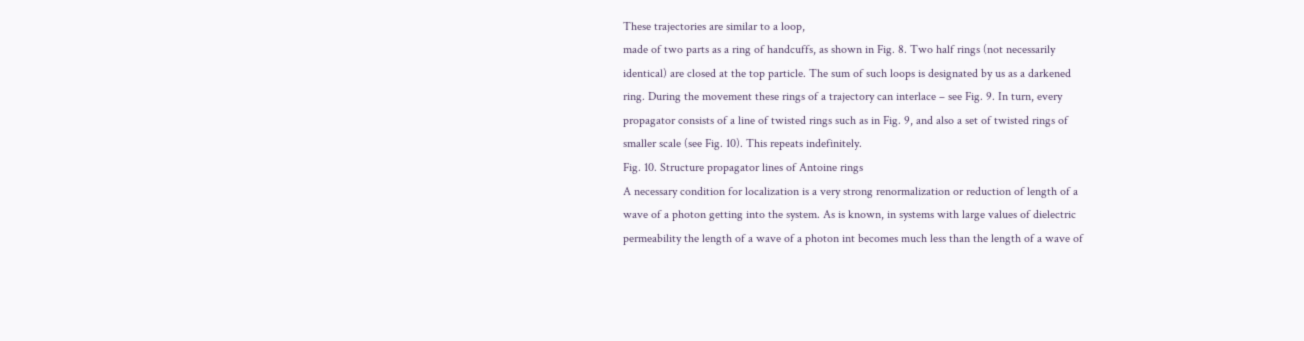These trajectories are similar to a loop,
made of two parts as a ring of handcuffs, as shown in Fig. 8. Two half rings (not necessarily
identical) are closed at the top particle. The sum of such loops is designated by us as a darkened
ring. During the movement these rings of a trajectory can interlace – see Fig. 9. In turn, every
propagator consists of a line of twisted rings such as in Fig. 9, and also a set of twisted rings of
smaller scale (see Fig. 10). This repeats indefinitely.
Fig. 10. Structure propagator lines of Antoine rings
A necessary condition for localization is a very strong renormalization or reduction of length of a
wave of a photon getting into the system. As is known, in systems with large values of dielectric
permeability the length of a wave of a photon int becomes much less than the length of a wave of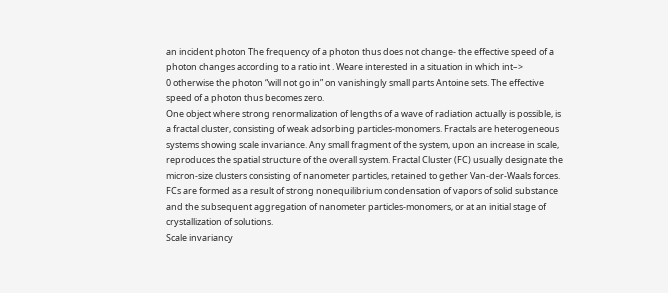an incident photon The frequency of a photon thus does not change- the effective speed of a
photon changes according to a ratio int . Weare interested in a situation in which int–>
0 otherwise the photon “will not go in” on vanishingly small parts Antoine sets. The effective
speed of a photon thus becomes zero.
One object where strong renormalization of lengths of a wave of radiation actually is possible, is
a fractal cluster, consisting of weak adsorbing particles-monomers. Fractals are heterogeneous
systems showing scale invariance. Any small fragment of the system, upon an increase in scale,
reproduces the spatial structure of the overall system. Fractal Cluster (FC) usually designate the
micron-size clusters consisting of nanometer particles, retained to gether Van-der-Waals forces.
FCs are formed as a result of strong nonequilibrium condensation of vapors of solid substance
and the subsequent aggregation of nanometer particles-monomers, or at an initial stage of
crystallization of solutions.
Scale invariancy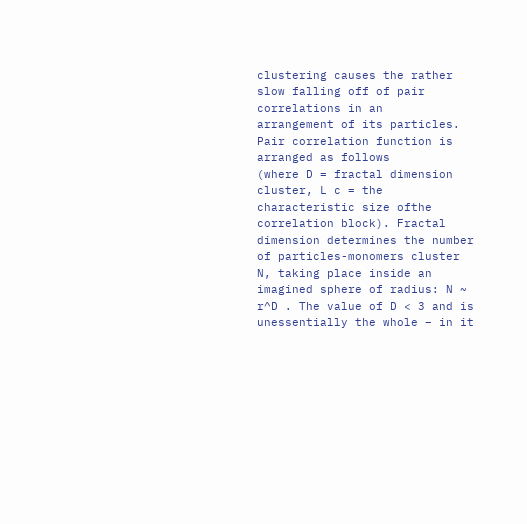clustering causes the rather slow falling off of pair correlations in an
arrangement of its particles. Pair correlation function is arranged as follows
(where D = fractal dimension cluster, L c = the characteristic size ofthe correlation block). Fractal
dimension determines the number of particles-monomers cluster N, taking place inside an
imagined sphere of radius: N ~ r^D . The value of D < 3 and is unessentially the whole – in it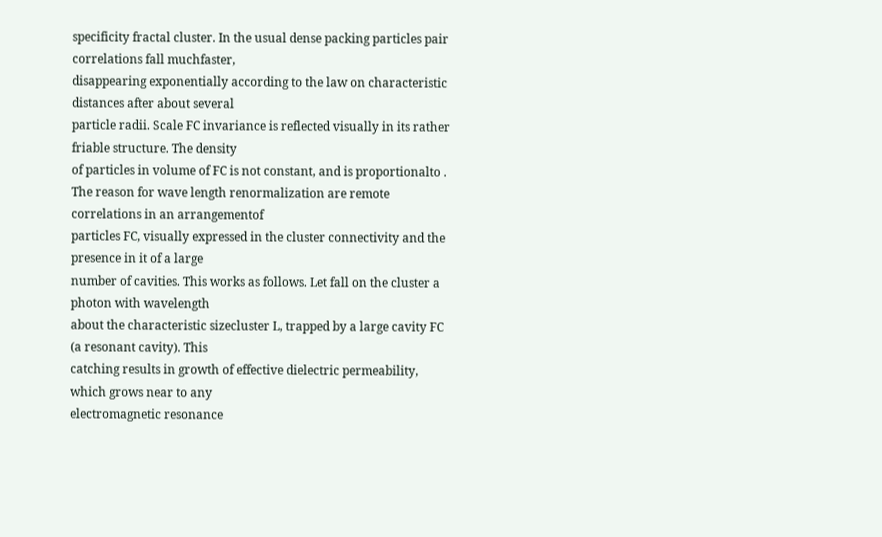specificity fractal cluster. In the usual dense packing particles pair correlations fall muchfaster,
disappearing exponentially according to the law on characteristic distances after about several
particle radii. Scale FC invariance is reflected visually in its rather friable structure. The density
of particles in volume of FC is not constant, and is proportionalto .
The reason for wave length renormalization are remote correlations in an arrangementof
particles FC, visually expressed in the cluster connectivity and the presence in it of a large
number of cavities. This works as follows. Let fall on the cluster a photon with wavelength
about the characteristic sizecluster L, trapped by a large cavity FC (a resonant cavity). This
catching results in growth of effective dielectric permeability, which grows near to any
electromagnetic resonance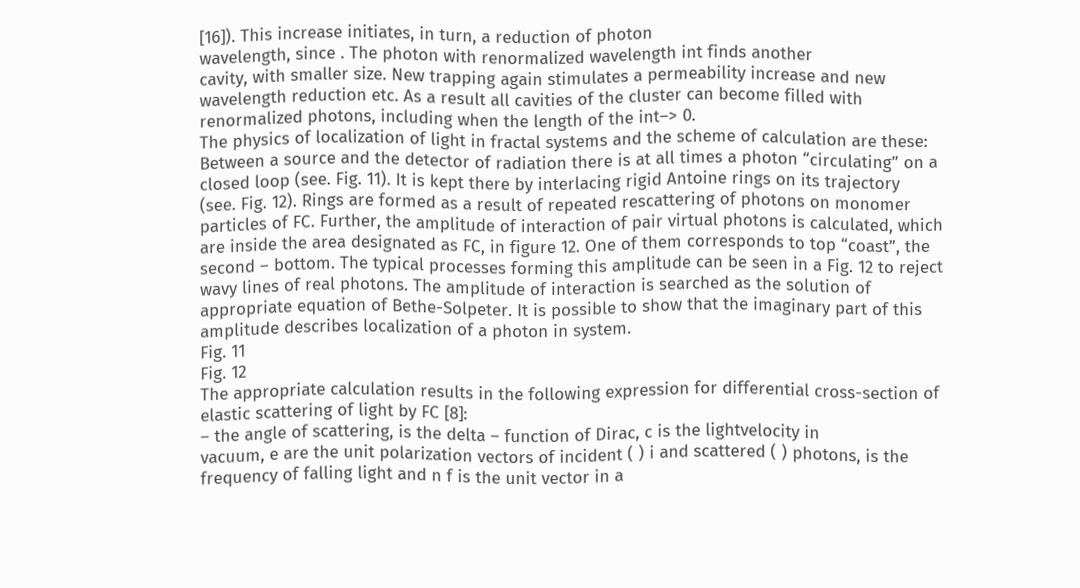[16]). This increase initiates, in turn, a reduction of photon
wavelength, since . The photon with renormalized wavelength int finds another
cavity, with smaller size. New trapping again stimulates a permeability increase and new
wavelength reduction etc. As a result all cavities of the cluster can become filled with
renormalized photons, including when the length of the int–> 0.
The physics of localization of light in fractal systems and the scheme of calculation are these:
Between a source and the detector of radiation there is at all times a photon “circulating” on a
closed loop (see. Fig. 11). It is kept there by interlacing rigid Antoine rings on its trajectory
(see. Fig. 12). Rings are formed as a result of repeated rescattering of photons on monomer
particles of FC. Further, the amplitude of interaction of pair virtual photons is calculated, which
are inside the area designated as FC, in figure 12. One of them corresponds to top “coast”, the
second – bottom. The typical processes forming this amplitude can be seen in a Fig. 12 to reject
wavy lines of real photons. The amplitude of interaction is searched as the solution of
appropriate equation of Bethe-Solpeter. It is possible to show that the imaginary part of this
amplitude describes localization of a photon in system.
Fig. 11
Fig. 12
The appropriate calculation results in the following expression for differential cross-section of
elastic scattering of light by FC [8]:
– the angle of scattering, is the delta – function of Dirac, c is the lightvelocity in
vacuum, e are the unit polarization vectors of incident ( ) i and scattered ( ) photons, is the
frequency of falling light and n f is the unit vector in a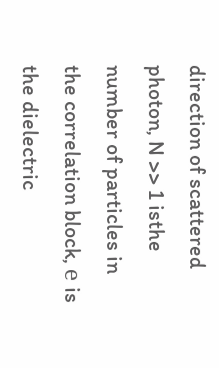direction of scattered photon, N >> 1 isthe
number of particles in the correlation block, е is the dielectric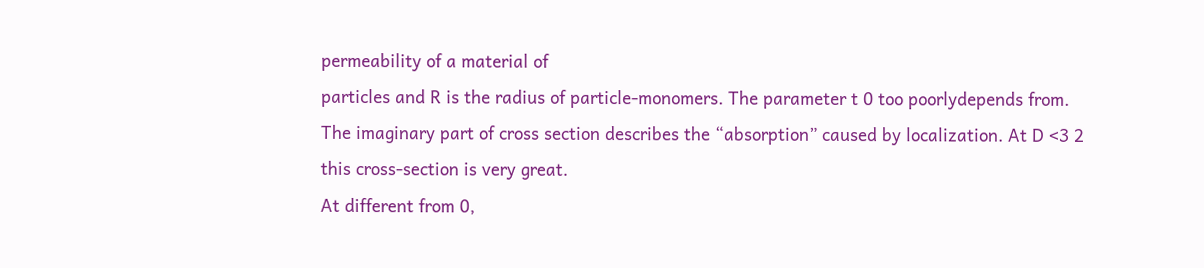permeability of a material of
particles and R is the radius of particle-monomers. The parameter t 0 too poorlydepends from.
The imaginary part of cross section describes the “absorption” caused by localization. At D <3 2
this cross-section is very great.
At different from 0,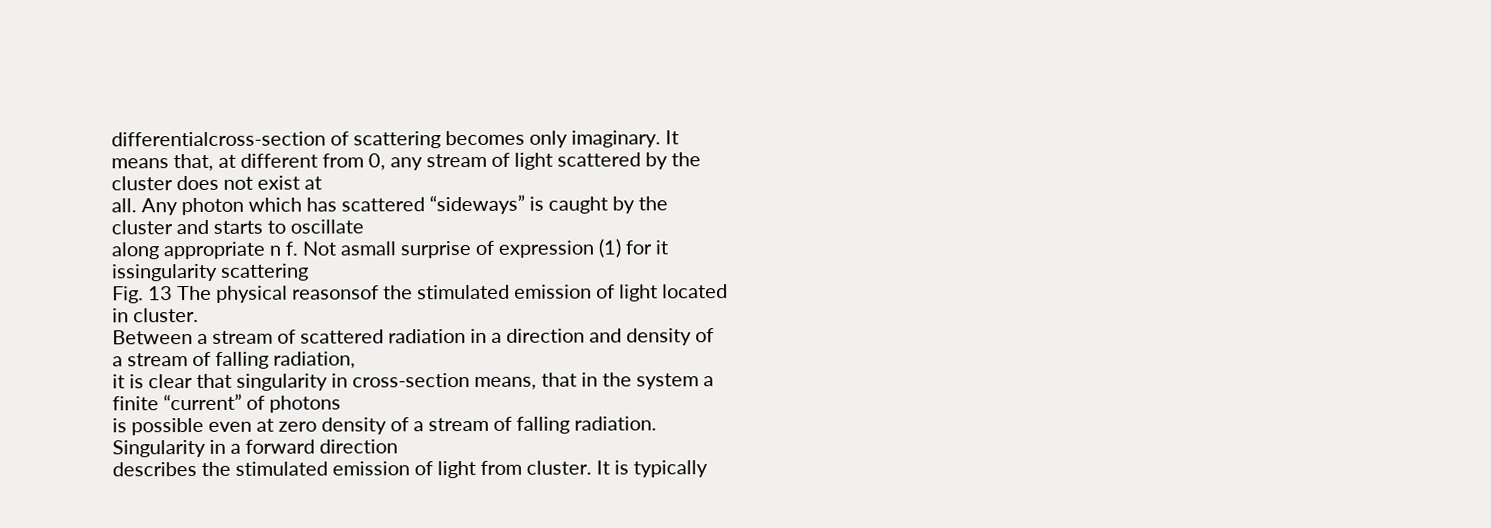differentialcross-section of scattering becomes only imaginary. It
means that, at different from 0, any stream of light scattered by the cluster does not exist at
all. Any photon which has scattered “sideways” is caught by the cluster and starts to oscillate
along appropriate n f. Not asmall surprise of expression (1) for it issingularity scattering
Fig. 13 The physical reasonsof the stimulated emission of light located in cluster.
Between a stream of scattered radiation in a direction and density of a stream of falling radiation,
it is clear that singularity in cross-section means, that in the system a finite “current” of photons
is possible even at zero density of a stream of falling radiation. Singularity in a forward direction
describes the stimulated emission of light from cluster. It is typically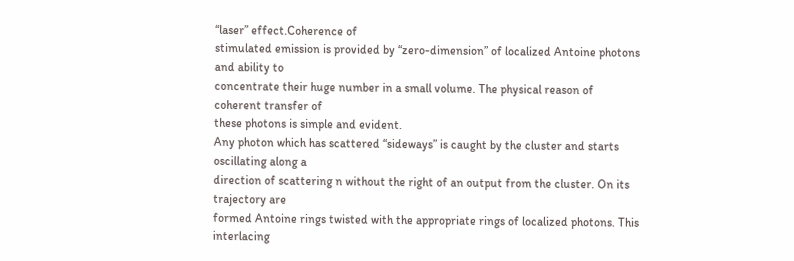“laser” effect.Coherence of
stimulated emission is provided by “zero-dimension” of localized Antoine photons and ability to
concentrate their huge number in a small volume. The physical reason of coherent transfer of
these photons is simple and evident.
Any photon which has scattered “sideways” is caught by the cluster and starts oscillating along a
direction of scattering n without the right of an output from the cluster. On its trajectory are
formed Antoine rings twisted with the appropriate rings of localized photons. This interlacing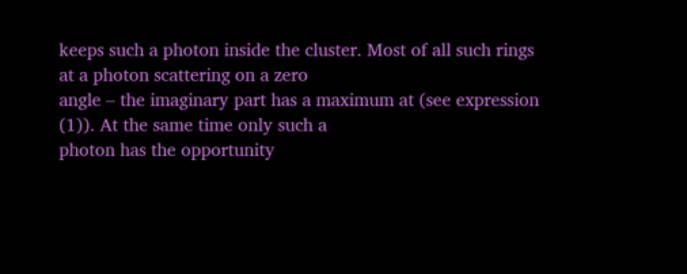keeps such a photon inside the cluster. Most of all such rings at a photon scattering on a zero
angle – the imaginary part has a maximum at (see expression (1)). At the same time only such a
photon has the opportunity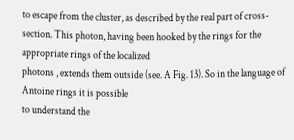to escape from the cluster, as described by the real part of cross-
section. This photon, having been hooked by the rings for the appropriate rings of the localized
photons , extends them outside (see. A Fig. 13). So in the language of Antoine rings it is possible
to understand the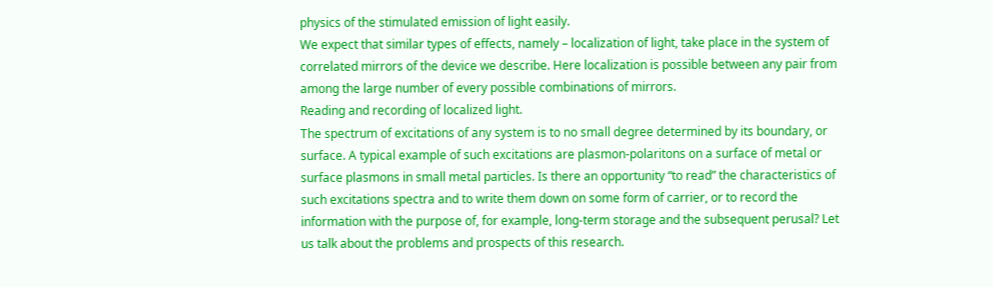physics of the stimulated emission of light easily.
We expect that similar types of effects, namely – localization of light, take place in the system of
correlated mirrors of the device we describe. Here localization is possible between any pair from
among the large number of every possible combinations of mirrors.
Reading and recording of localized light.
The spectrum of excitations of any system is to no small degree determined by its boundary, or
surface. A typical example of such excitations are plasmon-polaritons on a surface of metal or
surface plasmons in small metal particles. Is there an opportunity “to read” the characteristics of
such excitations spectra and to write them down on some form of carrier, or to record the
information with the purpose of, for example, long-term storage and the subsequent perusal? Let
us talk about the problems and prospects of this research.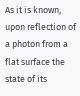As it is known, upon reflection of a photon from a flat surface the state of its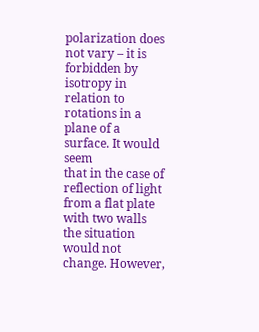polarization does
not vary – it is forbidden by isotropy in relation to rotations in a plane of a surface. It would seem
that in the case of reflection of light from a flat plate with two walls the situation would not
change. However,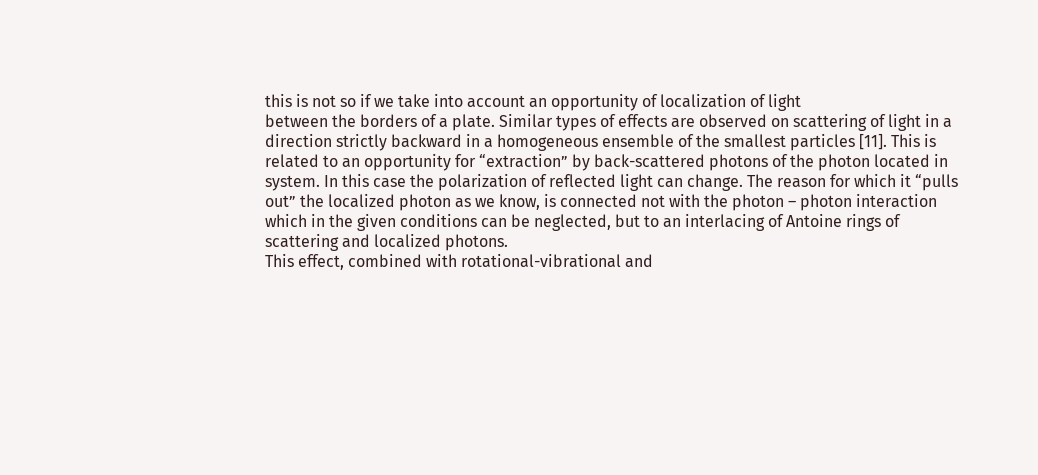this is not so if we take into account an opportunity of localization of light
between the borders of a plate. Similar types of effects are observed on scattering of light in a
direction strictly backward in a homogeneous ensemble of the smallest particles [11]. This is
related to an opportunity for “extraction” by back-scattered photons of the photon located in
system. In this case the polarization of reflected light can change. The reason for which it “pulls
out” the localized photon as we know, is connected not with the photon – photon interaction
which in the given conditions can be neglected, but to an interlacing of Antoine rings of
scattering and localized photons.
This effect, combined with rotational-vibrational and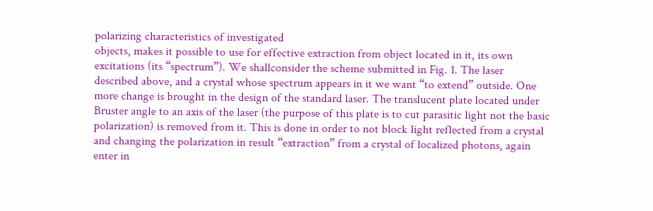polarizing characteristics of investigated
objects, makes it possible to use for effective extraction from object located in it, its own
excitations (its “spectrum”). We shallconsider the scheme submitted in Fig. 1. The laser
described above, and a crystal whose spectrum appears in it we want “to extend” outside. One
more change is brought in the design of the standard laser. The translucent plate located under
Bruster angle to an axis of the laser (the purpose of this plate is to cut parasitic light not the basic
polarization) is removed from it. This is done in order to not block light reflected from a crystal
and changing the polarization in result “extraction” from a crystal of localized photons, again
enter in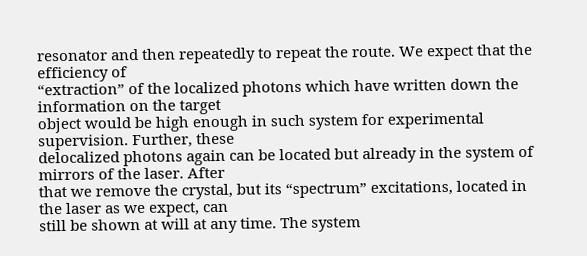resonator and then repeatedly to repeat the route. We expect that the efficiency of
“extraction” of the localized photons which have written down the information on the target
object would be high enough in such system for experimental supervision. Further, these
delocalized photons again can be located but already in the system of mirrors of the laser. After
that we remove the crystal, but its “spectrum” excitations, located in the laser as we expect, can
still be shown at will at any time. The system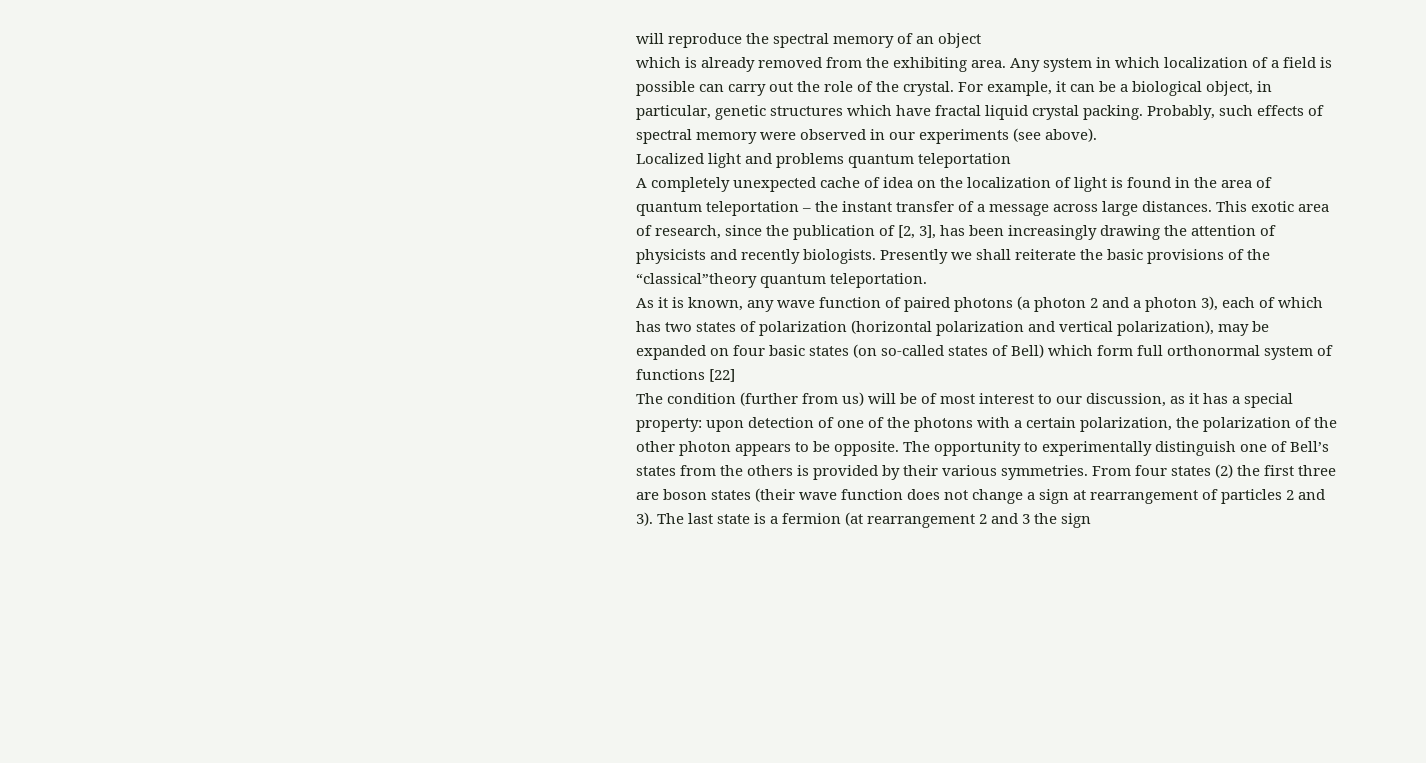will reproduce the spectral memory of an object
which is already removed from the exhibiting area. Any system in which localization of a field is
possible can carry out the role of the crystal. For example, it can be a biological object, in
particular, genetic structures which have fractal liquid crystal packing. Probably, such effects of
spectral memory were observed in our experiments (see above).
Localized light and problems quantum teleportation
A completely unexpected cache of idea on the localization of light is found in the area of
quantum teleportation – the instant transfer of a message across large distances. This exotic area
of research, since the publication of [2, 3], has been increasingly drawing the attention of
physicists and recently biologists. Presently we shall reiterate the basic provisions of the
“classical”theory quantum teleportation.
As it is known, any wave function of paired photons (a photon 2 and a photon 3), each of which
has two states of polarization (horizontal polarization and vertical polarization), may be
expanded on four basic states (on so-called states of Bell) which form full orthonormal system of
functions [22]
The condition (further from us) will be of most interest to our discussion, as it has a special
property: upon detection of one of the photons with a certain polarization, the polarization of the
other photon appears to be opposite. The opportunity to experimentally distinguish one of Bell’s
states from the others is provided by their various symmetries. From four states (2) the first three
are boson states (their wave function does not change a sign at rearrangement of particles 2 and
3). The last state is a fermion (at rearrangement 2 and 3 the sign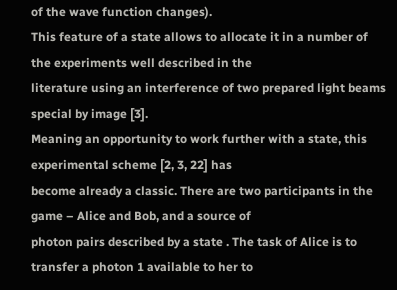of the wave function changes).
This feature of a state allows to allocate it in a number of the experiments well described in the
literature using an interference of two prepared light beams special by image [3].
Meaning an opportunity to work further with a state, this experimental scheme [2, 3, 22] has
become already a classic. There are two participants in the game – Alice and Bob, and a source of
photon pairs described by a state . The task of Alice is to transfer a photon 1 available to her to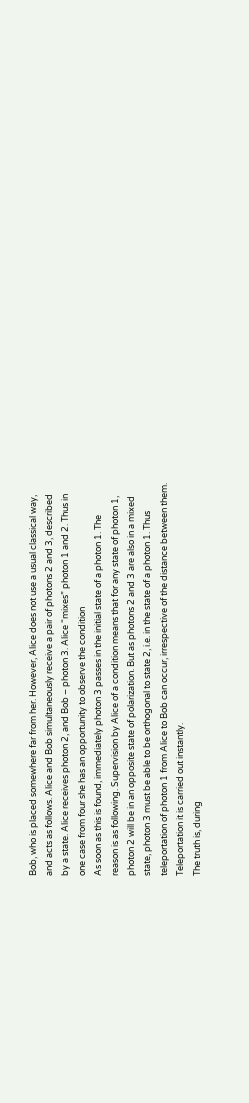Bob, who is placed somewhere far from her. However, Alice does not use a usual classical way,
and acts as follows. Alice and Bob simultaneously receive a pair of photons 2 and 3, described
by a state. Alice receives photon 2, and Bob – photon 3. Alice “mixes” photon 1 and 2. Thus in
one case from four she has an opportunity to observe the condition
As soon as this is found, immediately photon 3 passes in the initial state of a photon 1. The
reason is as following. Supervision by Alice of a condition means that for any state of photon 1,
photon 2 will be in an opposite state of polarization. But as photons 2 and 3 are also in a mixed
state, photon 3 must be able to be orthogonal to state 2, i.e. in the state of a photon 1. Thus
teleportation of photon 1 from Alice to Bob can occur, irrespective of the distance between them.
Teleportation it is carried out instantly.
The truth is, during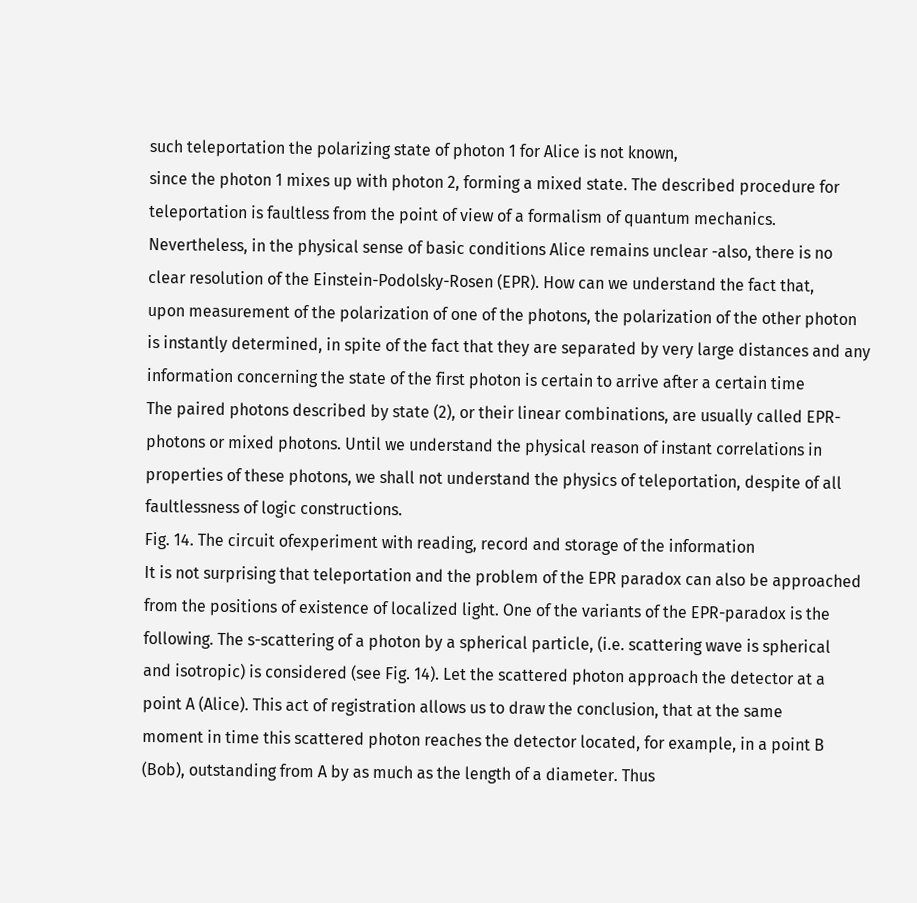such teleportation the polarizing state of photon 1 for Alice is not known,
since the photon 1 mixes up with photon 2, forming a mixed state. The described procedure for
teleportation is faultless from the point of view of a formalism of quantum mechanics.
Nevertheless, in the physical sense of basic conditions Alice remains unclear -also, there is no
clear resolution of the Einstein-Podolsky-Rosen (EPR). How can we understand the fact that,
upon measurement of the polarization of one of the photons, the polarization of the other photon
is instantly determined, in spite of the fact that they are separated by very large distances and any
information concerning the state of the first photon is certain to arrive after a certain time
The paired photons described by state (2), or their linear combinations, are usually called EPR-
photons or mixed photons. Until we understand the physical reason of instant correlations in
properties of these photons, we shall not understand the physics of teleportation, despite of all
faultlessness of logic constructions.
Fig. 14. The circuit ofexperiment with reading, record and storage of the information
It is not surprising that teleportation and the problem of the EPR paradox can also be approached
from the positions of existence of localized light. One of the variants of the EPR-paradox is the
following. The s-scattering of a photon by a spherical particle, (i.e. scattering wave is spherical
and isotropic) is considered (see Fig. 14). Let the scattered photon approach the detector at a
point A (Alice). This act of registration allows us to draw the conclusion, that at the same
moment in time this scattered photon reaches the detector located, for example, in a point B
(Bob), outstanding from A by as much as the length of a diameter. Thus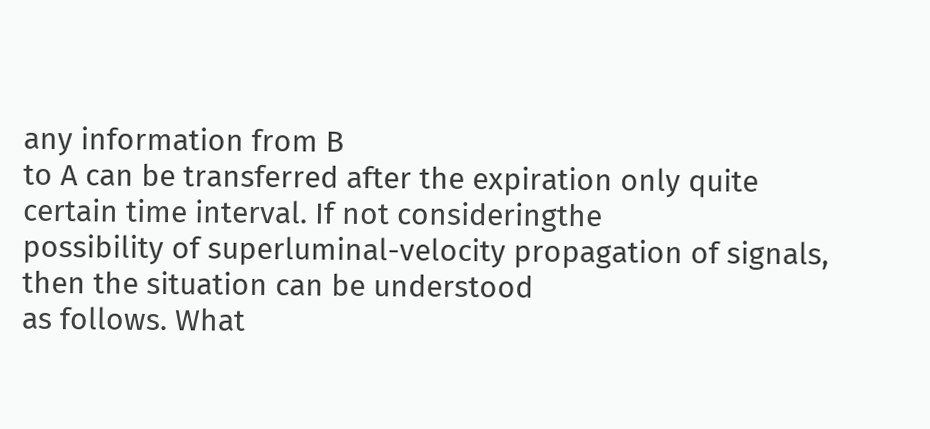any information from B
to A can be transferred after the expiration only quite certain time interval. If not consideringthe
possibility of superluminal-velocity propagation of signals, then the situation can be understood
as follows. What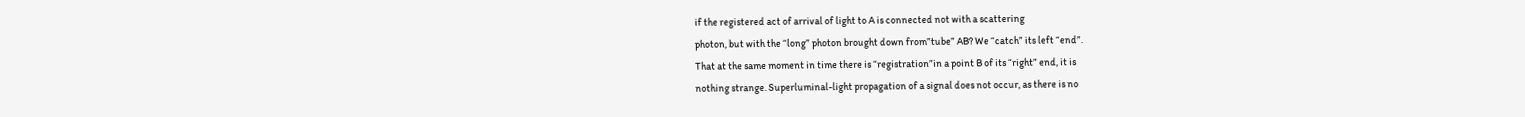if the registered act of arrival of light to A is connected not with a scattering
photon, but with the “long” photon brought down from”tube” AB? We “catch” its left “end”.
That at the same moment in time there is “registration”in a point B of its “right” end, it is
nothing strange. Superluminal-light propagation of a signal does not occur, as there is no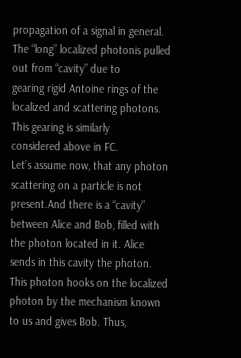propagation of a signal in general. The “long” localized photonis pulled out from “cavity” due to
gearing rigid Antoine rings of the localized and scattering photons. This gearing is similarly
considered above in FC.
Let’s assume now, that any photon scattering on a particle is not present.And there is a “cavity”
between Alice and Bob, filled with the photon located in it. Alice sends in this cavity the photon.
This photon hooks on the localized photon by the mechanism known to us and gives Bob. Thus,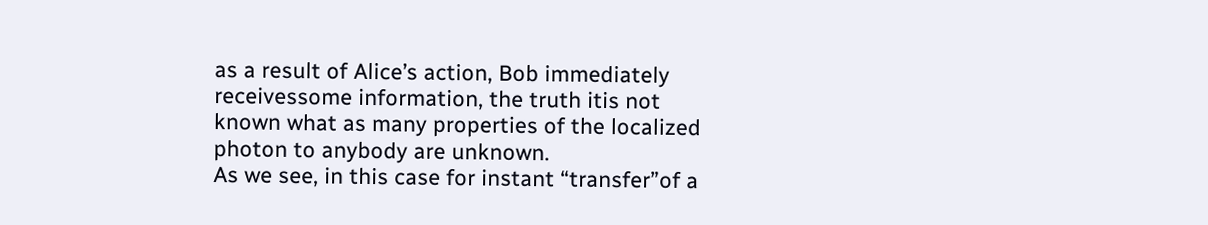as a result of Alice’s action, Bob immediately receivessome information, the truth itis not
known what as many properties of the localized photon to anybody are unknown.
As we see, in this case for instant “transfer”of a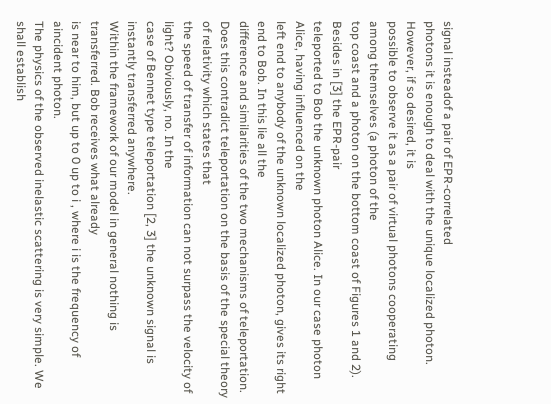signal insteadof a pair of EPR-correlated
photons it is enough to deal with the unique localized photon. However, if so desired, it is
possible to observe it as a pair of virtual photons cooperating among themselves (a photon of the
top coast and a photon on the bottom coast of Figures 1 and 2). Besides in [3] the EPR-pair
teleported to Bob the unknown photon Alice. In our case photon Alice, having influenced on the
left end to anybody of the unknown localized photon, gives its right end to Bob. In this lie all the
difference and similarities of the two mechanisms of teleportation.
Does this contradict teleportation on the basis of the special theory of relativity which states that
the speed of transfer of information can not surpass the velocity of light? Obviously, no. In the
case of Bennet type teleportation [2, 3] the unknown signal is instantly transferred anywhere.
Within the framework of our model in general nothing is transferred. Bob receives what already
is near to him, but up to 0 up to i , where i is the frequency of aincident photon.
The physics of the observed inelastic scattering is very simple. We shall establish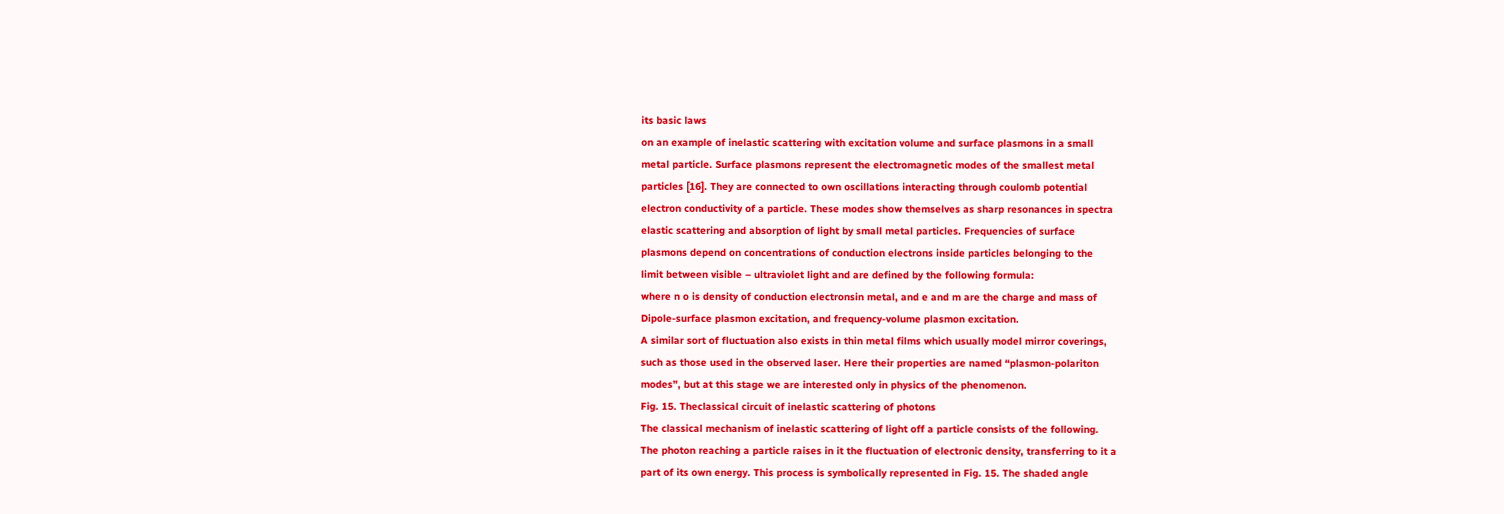its basic laws
on an example of inelastic scattering with excitation volume and surface plasmons in a small
metal particle. Surface plasmons represent the electromagnetic modes of the smallest metal
particles [16]. They are connected to own oscillations interacting through coulomb potential
electron conductivity of a particle. These modes show themselves as sharp resonances in spectra
elastic scattering and absorption of light by small metal particles. Frequencies of surface
plasmons depend on concentrations of conduction electrons inside particles belonging to the
limit between visible – ultraviolet light and are defined by the following formula:
where n o is density of conduction electronsin metal, and e and m are the charge and mass of
Dipole-surface plasmon excitation, and frequency-volume plasmon excitation.
A similar sort of fluctuation also exists in thin metal films which usually model mirror coverings,
such as those used in the observed laser. Here their properties are named “plasmon-polariton
modes”, but at this stage we are interested only in physics of the phenomenon.
Fig. 15. Theclassical circuit of inelastic scattering of photons
The classical mechanism of inelastic scattering of light off a particle consists of the following.
The photon reaching a particle raises in it the fluctuation of electronic density, transferring to it a
part of its own energy. This process is symbolically represented in Fig. 15. The shaded angle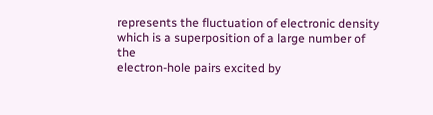represents the fluctuation of electronic density which is a superposition of a large number of the
electron-hole pairs excited by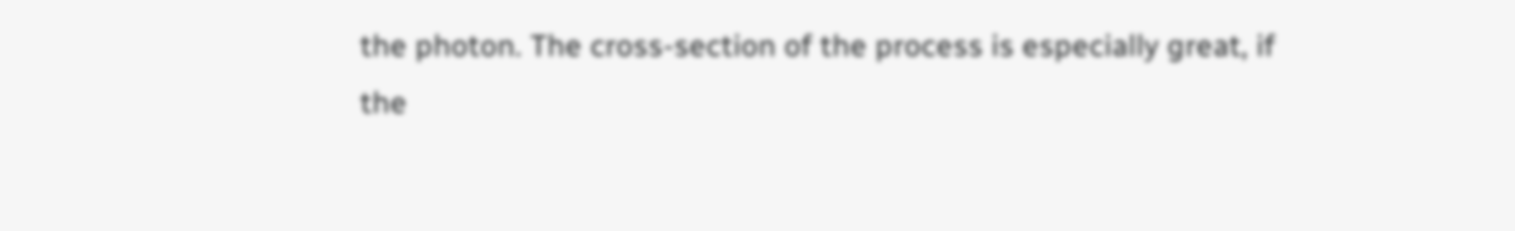the photon. The cross-section of the process is especially great, if
the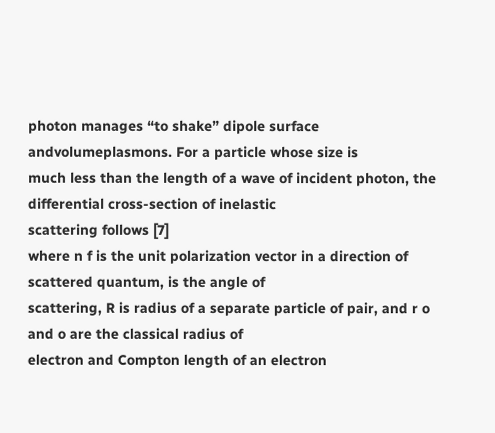photon manages “to shake” dipole surface andvolumeplasmons. For a particle whose size is
much less than the length of a wave of incident photon, the differential cross-section of inelastic
scattering follows [7]
where n f is the unit polarization vector in a direction of scattered quantum, is the angle of
scattering, R is radius of a separate particle of pair, and r o and o are the classical radius of
electron and Compton length of an electron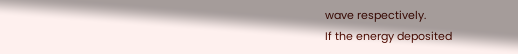wave respectively.
If the energy deposited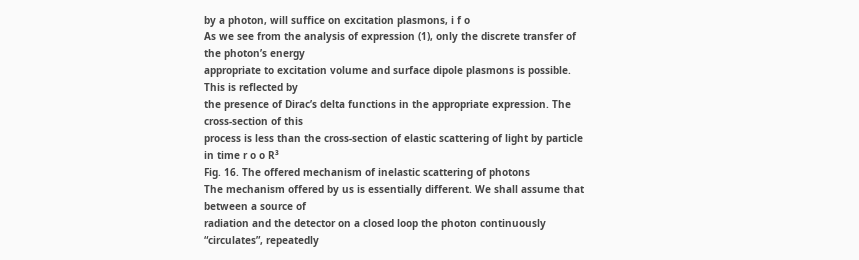by a photon, will suffice on excitation plasmons, i f o
As we see from the analysis of expression (1), only the discrete transfer of the photon’s energy
appropriate to excitation volume and surface dipole plasmons is possible. This is reflected by
the presence of Dirac’s delta functions in the appropriate expression. The cross-section of this
process is less than the cross-section of elastic scattering of light by particle in time r o o R³
Fig. 16. The offered mechanism of inelastic scattering of photons
The mechanism offered by us is essentially different. We shall assume that between a source of
radiation and the detector on a closed loop the photon continuously “circulates”, repeatedly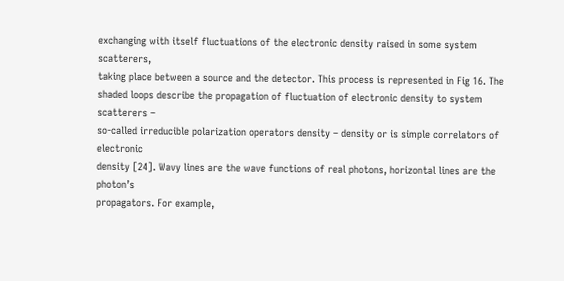exchanging with itself fluctuations of the electronic density raised in some system scatterers,
taking place between a source and the detector. This process is represented in Fig 16. The
shaded loops describe the propagation of fluctuation of electronic density to system scatterers –
so-called irreducible polarization operators density – density or is simple correlators of electronic
density [24]. Wavy lines are the wave functions of real photons, horizontal lines are the photon’s
propagators. For example,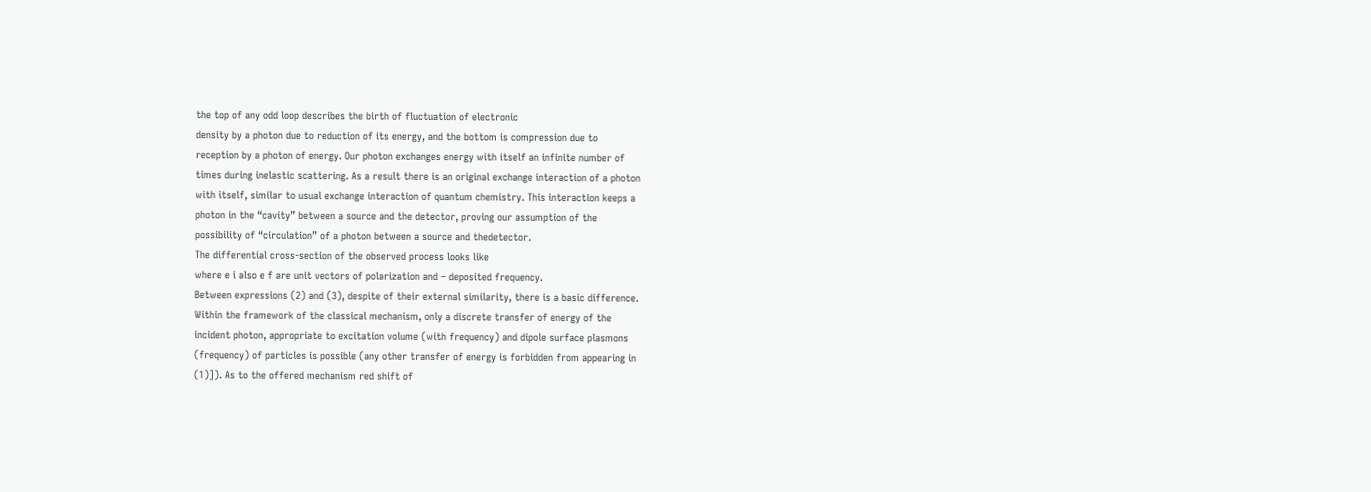the top of any odd loop describes the birth of fluctuation of electronic
density by a photon due to reduction of its energy, and the bottom is compression due to
reception by a photon of energy. Our photon exchanges energy with itself an infinite number of
times during inelastic scattering. As a result there is an original exchange interaction of a photon
with itself, similar to usual exchange interaction of quantum chemistry. This interaction keeps a
photon in the “cavity” between a source and the detector, proving our assumption of the
possibility of “circulation” of a photon between a source and thedetector.
The differential cross-section of the observed process looks like
where e i also e f are unit vectors of polarization and – deposited frequency.
Between expressions (2) and (3), despite of their external similarity, there is a basic difference.
Within the framework of the classical mechanism, only a discrete transfer of energy of the
incident photon, appropriate to excitation volume (with frequency) and dipole surface plasmons
(frequency) of particles is possible (any other transfer of energy is forbidden from appearing in
(1)]). As to the offered mechanism red shift of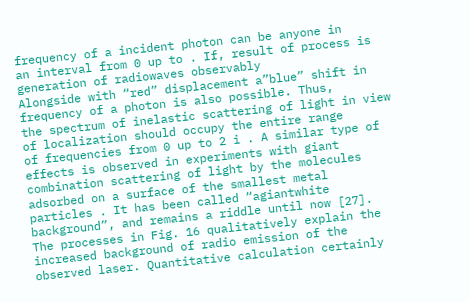frequency of a incident photon can be anyone in
an interval from 0 up to . If, result of process is generation of radiowaves observably
Alongside with “red” displacement a”blue” shift in frequency of a photon is also possible. Thus,
the spectrum of inelastic scattering of light in view of localization should occupy the entire range
of frequencies from 0 up to 2 i . A similar type of effects is observed in experiments with giant
combination scattering of light by the molecules adsorbed on a surface of the smallest metal
particles . It has been called “agiantwhite background”, and remains a riddle until now [27].
The processes in Fig. 16 qualitatively explain the increased background of radio emission of the
observed laser. Quantitative calculation certainly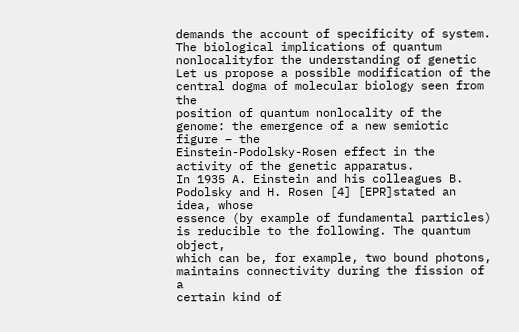demands the account of specificity of system.
The biological implications of quantum nonlocalityfor the understanding of genetic
Let us propose a possible modification of the central dogma of molecular biology seen from the
position of quantum nonlocality of the genome: the emergence of a new semiotic figure – the
Einstein-Podolsky-Rosen effect in the activity of the genetic apparatus.
In 1935 A. Einstein and his colleagues B. Podolsky and H. Rosen [4] [EPR]stated an idea, whose
essence (by example of fundamental particles) is reducible to the following. The quantum object,
which can be, for example, two bound photons, maintains connectivity during the fission of a
certain kind of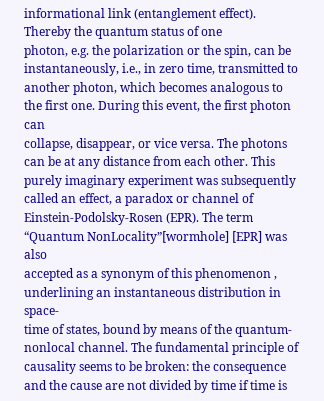informational link (entanglement effect). Thereby the quantum status of one
photon, e.g. the polarization or the spin, can be instantaneously, i.e., in zero time, transmitted to
another photon, which becomes analogous to the first one. During this event, the first photon can
collapse, disappear, or vice versa. The photons can be at any distance from each other. This
purely imaginary experiment was subsequently called an effect, a paradox or channel of
Einstein-Podolsky-Rosen (EPR). The term “Quantum NonLocality”[wormhole] [EPR] was also
accepted as a synonym of this phenomenon , underlining an instantaneous distribution in space-
time of states, bound by means of the quantum-nonlocal channel. The fundamental principle of
causality seems to be broken: the consequence and the cause are not divided by time if time is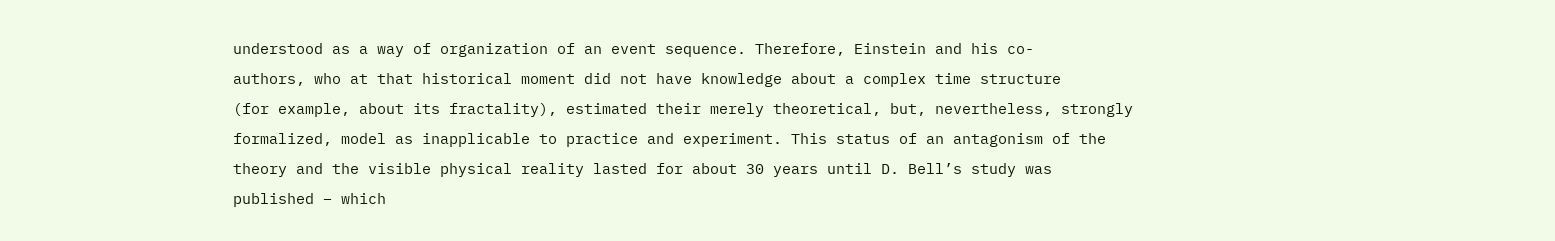understood as a way of organization of an event sequence. Therefore, Einstein and his co-
authors, who at that historical moment did not have knowledge about a complex time structure
(for example, about its fractality), estimated their merely theoretical, but, nevertheless, strongly
formalized, model as inapplicable to practice and experiment. This status of an antagonism of the
theory and the visible physical reality lasted for about 30 years until D. Bell’s study was
published – which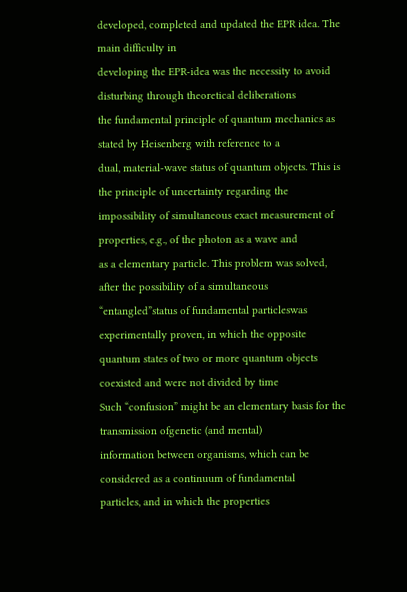developed, completed and updated the EPR idea. The main difficulty in
developing the EPR-idea was the necessity to avoid disturbing through theoretical deliberations
the fundamental principle of quantum mechanics as stated by Heisenberg with reference to a
dual, material-wave status of quantum objects. This is the principle of uncertainty regarding the
impossibility of simultaneous exact measurement of properties, e.g., of the photon as a wave and
as a elementary particle. This problem was solved, after the possibility of a simultaneous
“entangled”status of fundamental particleswas experimentally proven, in which the opposite
quantum states of two or more quantum objects coexisted and were not divided by time
Such “confusion” might be an elementary basis for the transmission ofgenetic (and mental)
information between organisms, which can be considered as a continuum of fundamental
particles, and in which the properties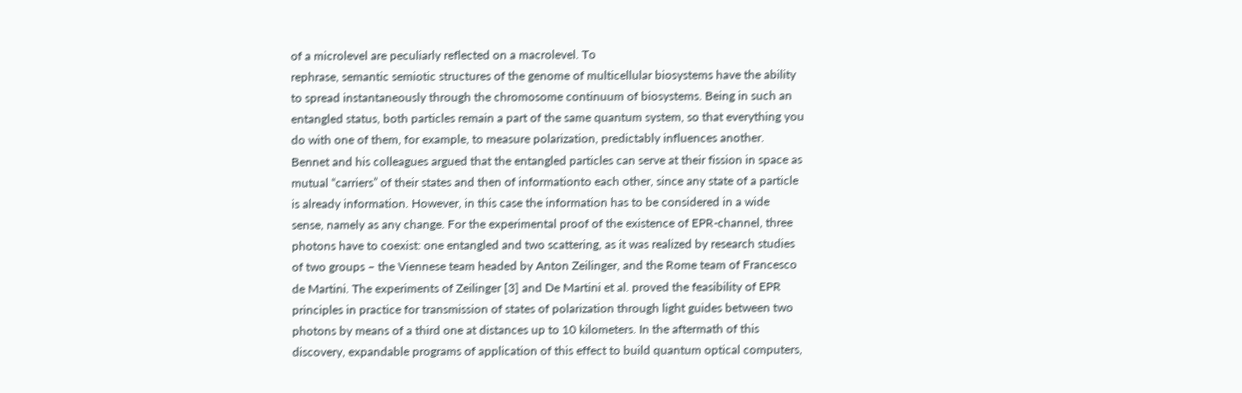of a microlevel are peculiarly reflected on a macrolevel. To
rephrase, semantic semiotic structures of the genome of multicellular biosystems have the ability
to spread instantaneously through the chromosome continuum of biosystems. Being in such an
entangled status, both particles remain a part of the same quantum system, so that everything you
do with one of them, for example, to measure polarization, predictably influences another.
Bennet and his colleagues argued that the entangled particles can serve at their fission in space as
mutual “carriers” of their states and then of informationto each other, since any state of a particle
is already information. However, in this case the information has to be considered in a wide
sense, namely as any change. For the experimental proof of the existence of EPR-channel, three
photons have to coexist: one entangled and two scattering, as it was realized by research studies
of two groups – the Viennese team headed by Anton Zeilinger, and the Rome team of Francesco
de Martini. The experiments of Zeilinger [3] and De Martini et al. proved the feasibility of EPR
principles in practice for transmission of states of polarization through light guides between two
photons by means of a third one at distances up to 10 kilometers. In the aftermath of this
discovery, expandable programs of application of this effect to build quantum optical computers,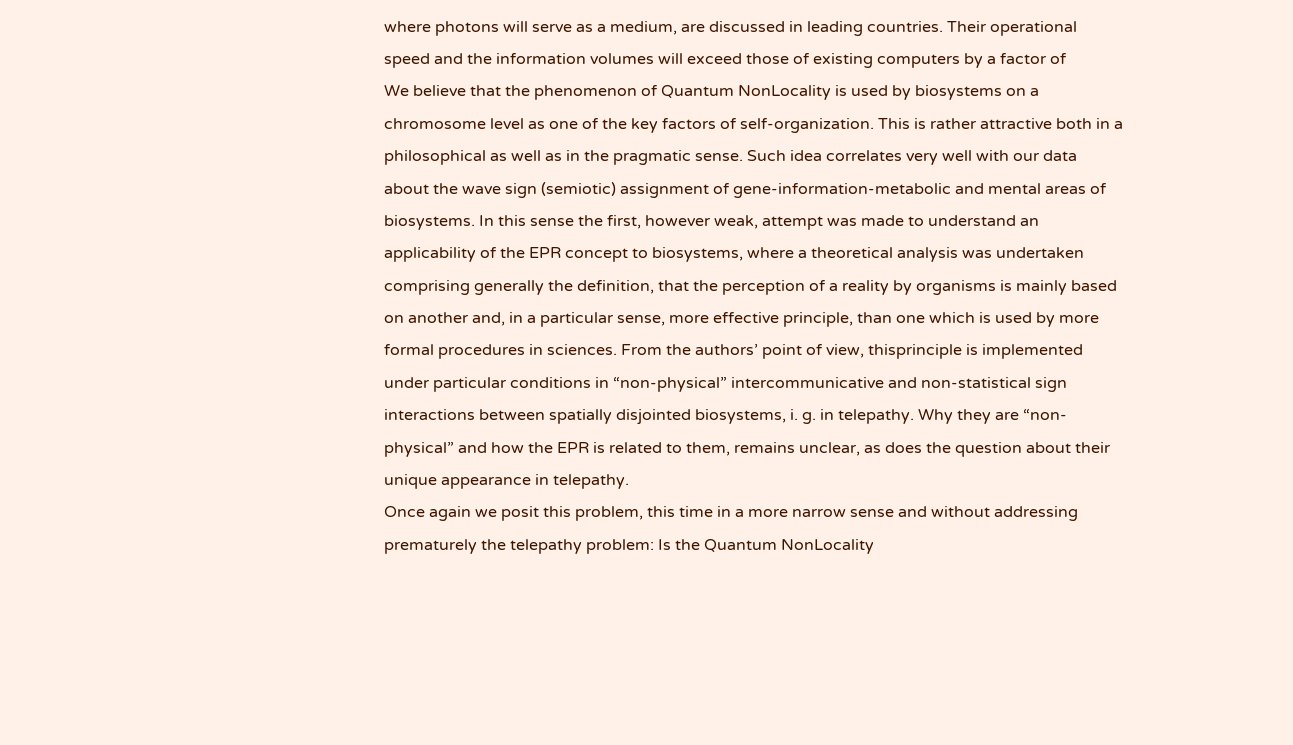where photons will serve as a medium, are discussed in leading countries. Their operational
speed and the information volumes will exceed those of existing computers by a factor of
We believe that the phenomenon of Quantum NonLocality is used by biosystems on a
chromosome level as one of the key factors of self-organization. This is rather attractive both in a
philosophical as well as in the pragmatic sense. Such idea correlates very well with our data
about the wave sign (semiotic) assignment of gene-information-metabolic and mental areas of
biosystems. In this sense the first, however weak, attempt was made to understand an
applicability of the EPR concept to biosystems, where a theoretical analysis was undertaken
comprising generally the definition, that the perception of a reality by organisms is mainly based
on another and, in a particular sense, more effective principle, than one which is used by more
formal procedures in sciences. From the authors’ point of view, thisprinciple is implemented
under particular conditions in “non-physical” intercommunicative and non-statistical sign
interactions between spatially disjointed biosystems, i. g. in telepathy. Why they are “non-
physical” and how the EPR is related to them, remains unclear, as does the question about their
unique appearance in telepathy.
Once again we posit this problem, this time in a more narrow sense and without addressing
prematurely the telepathy problem: Is the Quantum NonLocality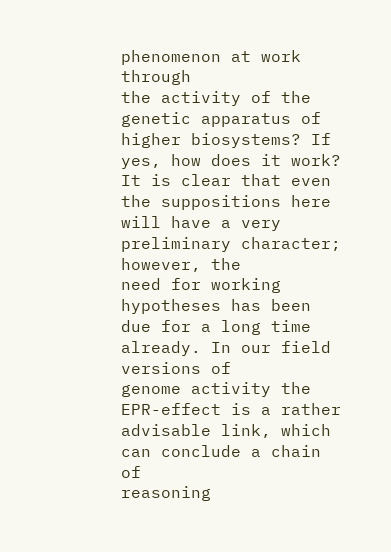phenomenon at work through
the activity of the genetic apparatus of higher biosystems? If yes, how does it work?
It is clear that even the suppositions here will have a very preliminary character; however, the
need for working hypotheses has been due for a long time already. In our field versions of
genome activity the EPR-effect is a rather advisable link, which can conclude a chain of
reasoning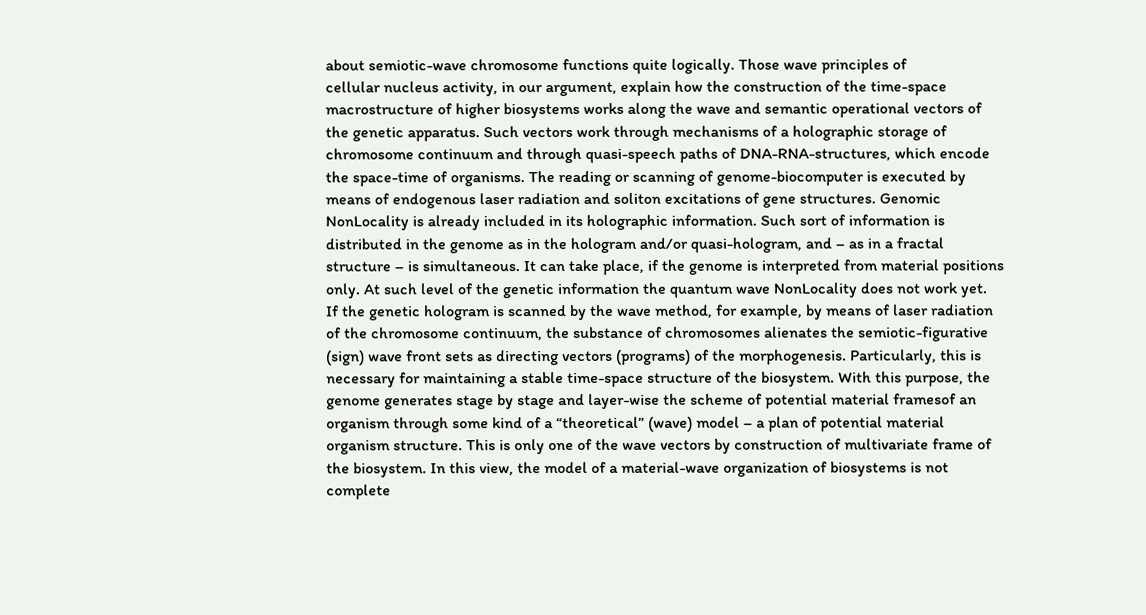about semiotic-wave chromosome functions quite logically. Those wave principles of
cellular nucleus activity, in our argument, explain how the construction of the time-space
macrostructure of higher biosystems works along the wave and semantic operational vectors of
the genetic apparatus. Such vectors work through mechanisms of a holographic storage of
chromosome continuum and through quasi-speech paths of DNA-RNA-structures, which encode
the space-time of organisms. The reading or scanning of genome-biocomputer is executed by
means of endogenous laser radiation and soliton excitations of gene structures. Genomic
NonLocality is already included in its holographic information. Such sort of information is
distributed in the genome as in the hologram and/or quasi-hologram, and – as in a fractal
structure – is simultaneous. It can take place, if the genome is interpreted from material positions
only. At such level of the genetic information the quantum wave NonLocality does not work yet.
If the genetic hologram is scanned by the wave method, for example, by means of laser radiation
of the chromosome continuum, the substance of chromosomes alienates the semiotic-figurative
(sign) wave front sets as directing vectors (programs) of the morphogenesis. Particularly, this is
necessary for maintaining a stable time-space structure of the biosystem. With this purpose, the
genome generates stage by stage and layer-wise the scheme of potential material framesof an
organism through some kind of a “theoretical” (wave) model – a plan of potential material
organism structure. This is only one of the wave vectors by construction of multivariate frame of
the biosystem. In this view, the model of a material-wave organization of biosystems is not
complete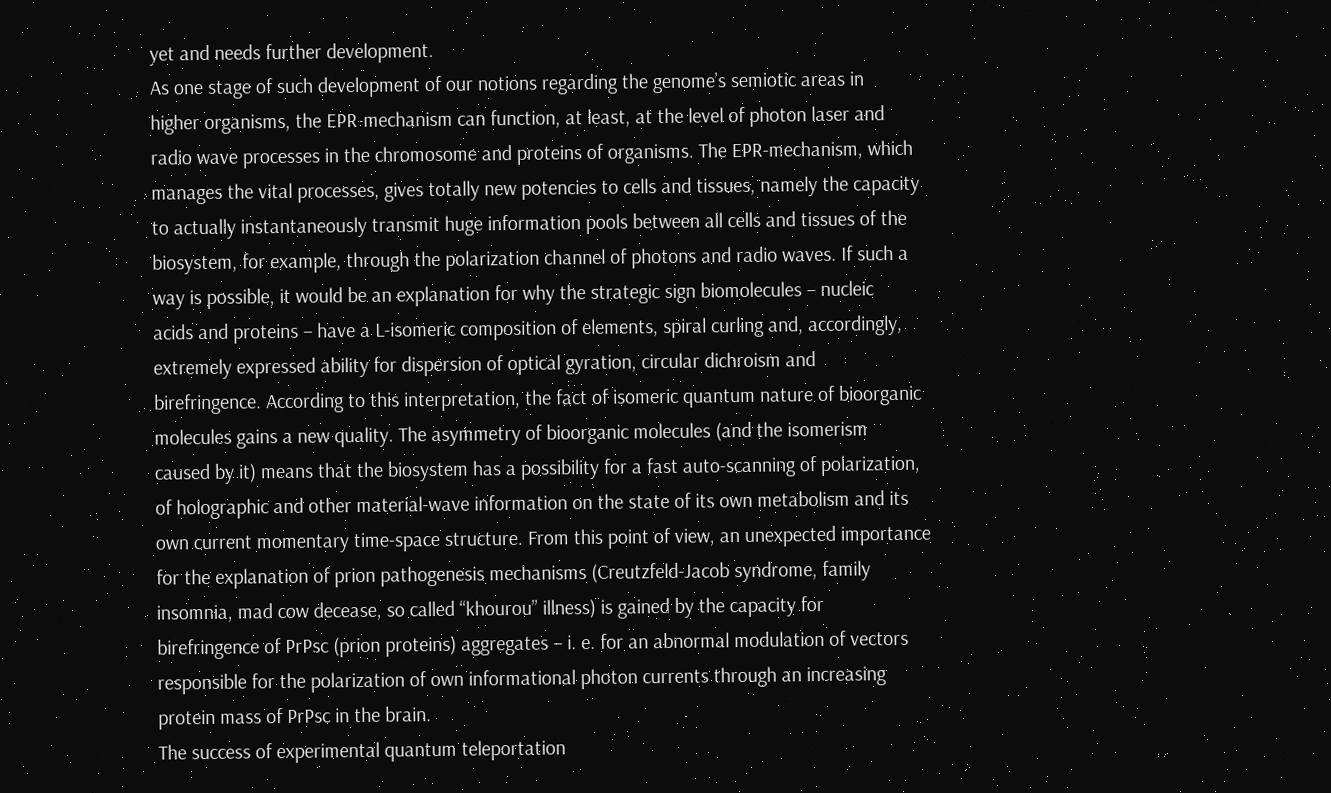yet and needs further development.
As one stage of such development of our notions regarding the genome’s semiotic areas in
higher organisms, the EPR-mechanism can function, at least, at the level of photon laser and
radio wave processes in the chromosome and proteins of organisms. The EPR-mechanism, which
manages the vital processes, gives totally new potencies to cells and tissues, namely the capacity
to actually instantaneously transmit huge information pools between all cells and tissues of the
biosystem, for example, through the polarization channel of photons and radio waves. If such a
way is possible, it would be an explanation for why the strategic sign biomolecules – nucleic
acids and proteins – have a L-isomeric composition of elements, spiral curling and, accordingly,
extremely expressed ability for dispersion of optical gyration, circular dichroism and
birefringence. According to this interpretation, the fact of isomeric quantum nature of bioorganic
molecules gains a new quality. The asymmetry of bioorganic molecules (and the isomerism
caused by it) means that the biosystem has a possibility for a fast auto-scanning of polarization,
of holographic and other material-wave information on the state of its own metabolism and its
own current momentary time-space structure. From this point of view, an unexpected importance
for the explanation of prion pathogenesis mechanisms (Creutzfeld-Jacob syndrome, family
insomnia, mad cow decease, so called “khourou” illness) is gained by the capacity for
birefringence of PrPsc (prion proteins) aggregates – i. e. for an abnormal modulation of vectors
responsible for the polarization of own informational photon currents through an increasing
protein mass of PrPsc in the brain.
The success of experimental quantum teleportation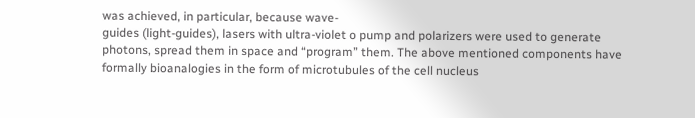was achieved, in particular, because wave-
guides (light-guides), lasers with ultra-violet o pump and polarizers were used to generate
photons, spread them in space and “program” them. The above mentioned components have
formally bioanalogies in the form of microtubules of the cell nucleus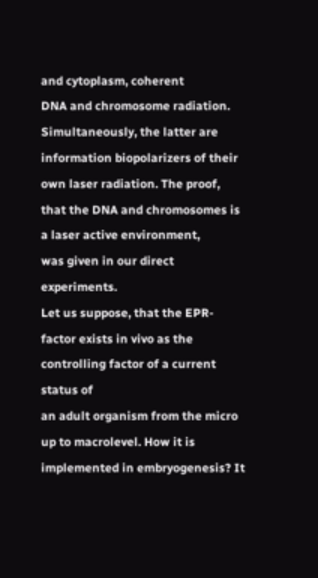and cytoplasm, coherent
DNA and chromosome radiation. Simultaneously, the latter are information biopolarizers of their
own laser radiation. The proof, that the DNA and chromosomes is a laser active environment,
was given in our direct experiments.
Let us suppose, that the EPR-factor exists in vivo as the controlling factor of a current status of
an adult organism from the micro up to macrolevel. How it is implemented in embryogenesis? It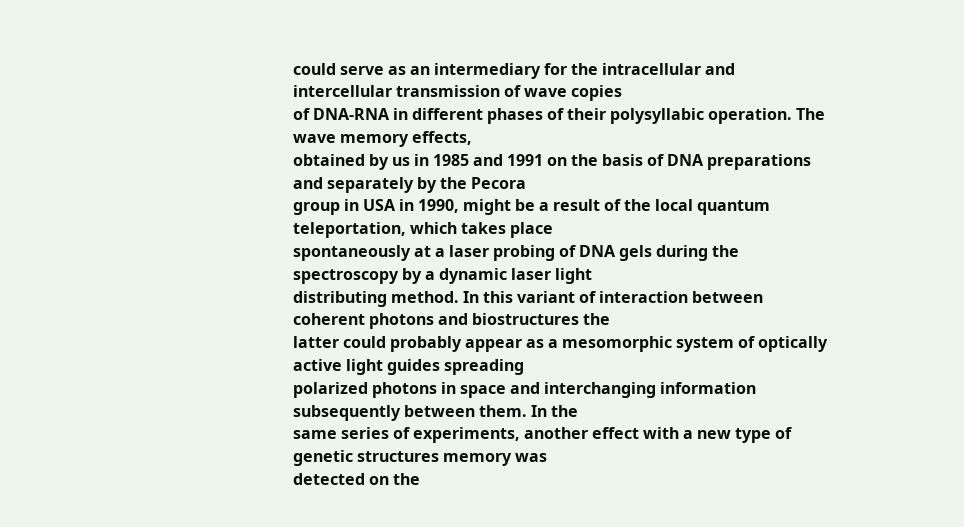could serve as an intermediary for the intracellular and intercellular transmission of wave copies
of DNA-RNA in different phases of their polysyllabic operation. The wave memory effects,
obtained by us in 1985 and 1991 on the basis of DNA preparations and separately by the Pecora
group in USA in 1990, might be a result of the local quantum teleportation, which takes place
spontaneously at a laser probing of DNA gels during the spectroscopy by a dynamic laser light
distributing method. In this variant of interaction between coherent photons and biostructures the
latter could probably appear as a mesomorphic system of optically active light guides spreading
polarized photons in space and interchanging information subsequently between them. In the
same series of experiments, another effect with a new type of genetic structures memory was
detected on the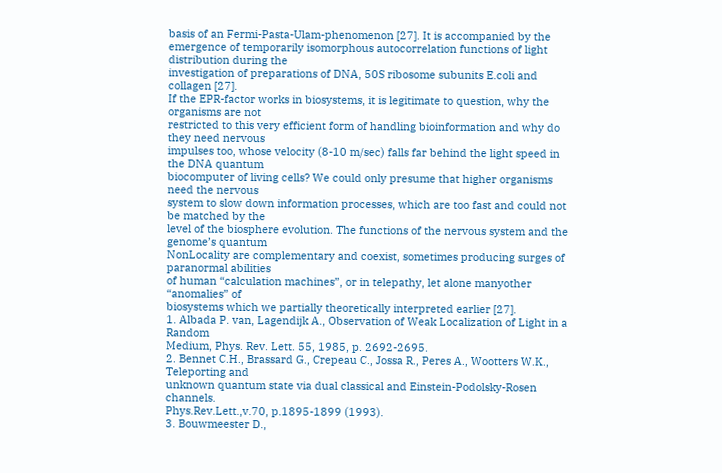basis of an Fermi-Pasta-Ulam-phenomenon [27]. It is accompanied by the
emergence of temporarily isomorphous autocorrelation functions of light distribution during the
investigation of preparations of DNA, 50S ribosome subunits E.coli and collagen [27].
If the EPR-factor works in biosystems, it is legitimate to question, why the organisms are not
restricted to this very efficient form of handling bioinformation and why do they need nervous
impulses too, whose velocity (8-10 m/sec) falls far behind the light speed in the DNA quantum
biocomputer of living cells? We could only presume that higher organisms need the nervous
system to slow down information processes, which are too fast and could not be matched by the
level of the biosphere evolution. The functions of the nervous system and the genome’s quantum
NonLocality are complementary and coexist, sometimes producing surges of paranormal abilities
of human “calculation machines”, or in telepathy, let alone manyother “anomalies” of
biosystems which we partially theoretically interpreted earlier [27].
1. Albada P. van, Lagendijk A., Observation of Weak Localization of Light in a Random
Medium, Phys. Rev. Lett. 55, 1985, p. 2692-2695.
2. Bennet C.H., Brassard G., Crepeau C., Jossa R., Peres A., Wootters W.K., Teleporting and
unknown quantum state via dual classical and Einstein-Podolsky-Rosen channels.
Phys.Rev.Lett.,v.70, p.1895-1899 (1993).
3. Bouwmeester D.,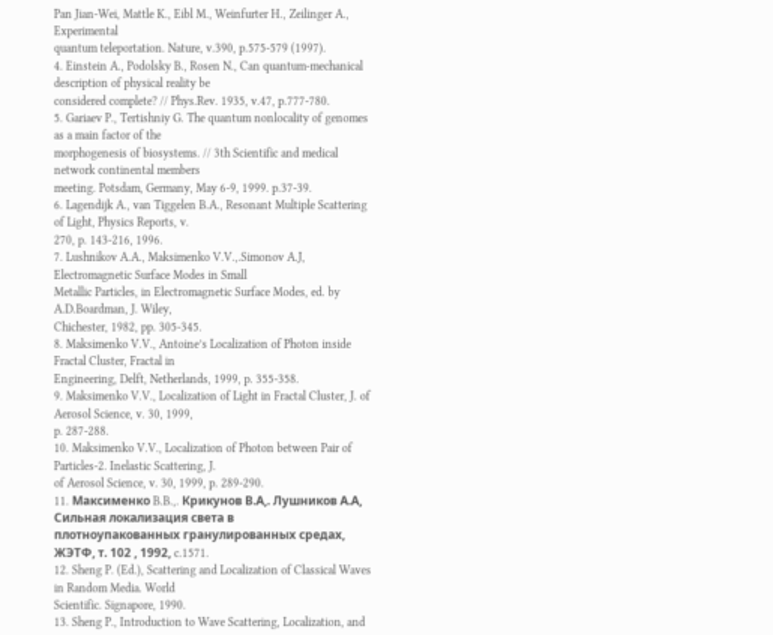Pan Jian-Wei, Mattle K., Eibl M., Weinfurter H., Zeilinger A., Experimental
quantum teleportation. Nature, v.390, p.575-579 (1997).
4. Einstein A., Podolsky B., Rosen N., Can quantum-mechanical description of physical reality be
considered complete? // Phys.Rev. 1935, v.47, p.777-780.
5. Gariaev P., Tertishniy G. The quantum nonlocality of genomes as a main factor of the
morphogenesis of biosystems. // 3th Scientific and medical network continental members
meeting. Potsdam, Germany, May 6-9, 1999. p.37-39.
6. Lagendijk A., van Tiggelen B.A., Resonant Multiple Scattering of Light, Physics Reports, v.
270, p. 143-216, 1996.
7. Lushnikov A.A., Maksimenko V.V.,.Simonov A.J, Electromagnetic Surface Modes in Small
Metallic Particles, in Electromagnetic Surface Modes, ed. by A.D.Boardman, J. Wiley,
Chichester, 1982, pp. 305-345.
8. Maksimenko V.V., Antoine’s Localization of Photon inside Fractal Cluster, Fractal in
Engineering, Delft, Netherlands, 1999, p. 355-358.
9. Maksimenko V.V., Localization of Light in Fractal Cluster, J. of Aerosol Science, v. 30, 1999,
p. 287-288.
10. Maksimenko V.V., Localization of Photon between Pair of Particles-2. Inelastic Scattering, J.
of Aerosol Science, v. 30, 1999, p. 289-290.
11. Mаксименко B.B.,. Крикунов В.А,. Лушников А.А, Сильная локализация света в
плотноупакованных гранулированных средах, ЖЭТФ, т. 102 , 1992, c.1571.
12. Sheng P. (Ed.), Scattering and Localization of Classical Waves in Random Media. World
Scientific. Signapore, 1990.
13. Sheng P., Introduction to Wave Scattering, Localization, and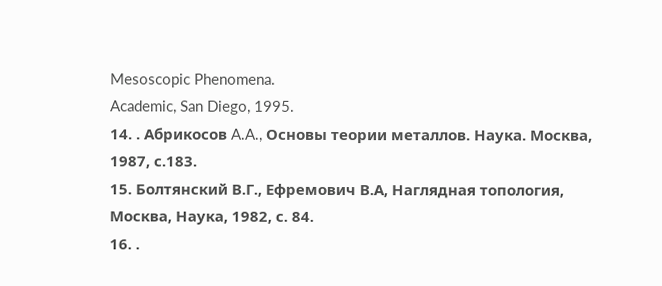Mesoscopic Phenomena.
Academic, San Diego, 1995.
14. . Абрикосов A.A., Основы теории металлов. Наука. Москва, 1987, с.183.
15. Болтянский В.Г., Ефремович В.А, Наглядная топология, Москва, Наука, 1982, с. 84.
16. .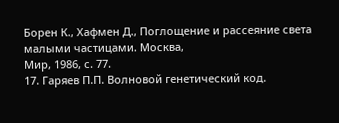Борен К., Хафмен Д., Поглощение и рассеяние света малыми частицами. Москва,
Мир, 1986, с. 77.
17. Гаряев П.П. Волновой генетический код.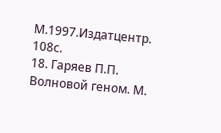М.1997.Издатцентр. 108с.
18. Гаряев П.П. Волновой геном. М.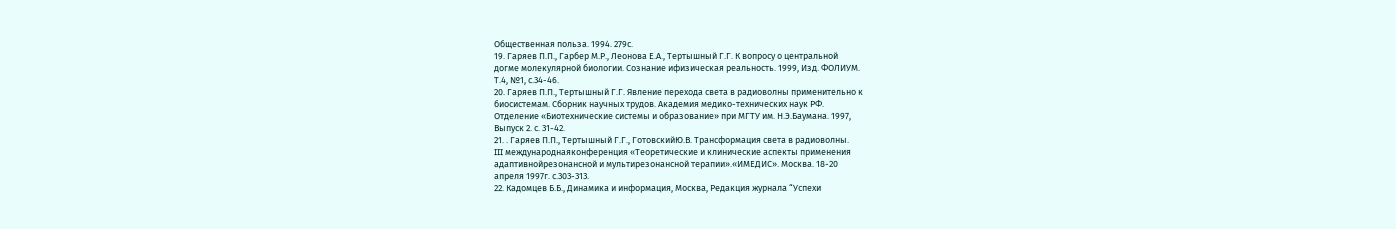Общественная польза. 1994. 279с.
19. Гаряев П.П., Гарбер М.Р., Леонова Е.А., Тертышный Г.Г. К вопросу о центральной
догме молекулярной биологии. Сознание ифизическая реальность. 1999, Изд. ФОЛИУМ.
Т.4, №1, с.34-46.
20. Гаряев П.П., Тертышный Г.Г. Явление перехода света в радиоволны применительно к
биосистемам. Сборник научных трудов. Академия медико-технических наук РФ.
Отделение «Биотехнические системы и образование» при МГТУ им. Н.Э.Баумана. 1997,
Выпуск 2. с. 31-42.
21. . Гаряев П.П., Тертышный Г.Г., ГотовскийЮ.В. Трансформация света в радиоволны.
III международнаяконференция «Теоретические и клинические аспекты применения
адаптивнойрезонансной и мультирезонансной терапии».«ИМЕДИС». Москва. 18-20
апреля 1997г. с.303-313.
22. Кадомцев Б.Б., Динамика и информация, Москва, Редакция журнала “Успехи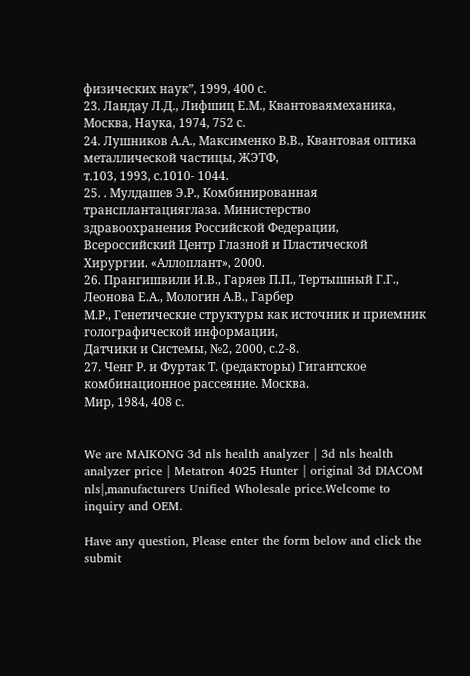физических наук”, 1999, 400 с.
23. Ландау Л.Д., Лифшиц Е.М., Квантоваямеханика, Москва, Наука, 1974, 752 с.
24. Лушников А.А., Максименко В.В., Квантовая оптика металлической частицы, ЖЭТФ,
т.103, 1993, с.1010- 1044.
25. . Мулдашев Э.Р., Комбинированная трансплантацияглаза. Министерство
здравоохранения Российской Федерации, Всероссийский Центр Глазной и Пластической
Хирургии. «Аллоплант», 2000.
26. Прангишвили И.В., Гаряев П.П., Тертышный Г.Г., Леонова Е.А., Мологин А.В., Гарбер
М.Р., Генетические структуры как источник и приемник голографической информации,
Датчики и Системы, №2, 2000, с.2-8.
27. Ченг Р. и Фуртак Т. (редакторы) Гигантское комбинационное рассеяние. Москва.
Мир, 1984, 408 с.


We are MAIKONG 3d nls health analyzer | 3d nls health analyzer price | Metatron 4025 Hunter | original 3d DIACOM nls|,manufacturers Unified Wholesale price.Welcome to inquiry and OEM.

Have any question, Please enter the form below and click the submit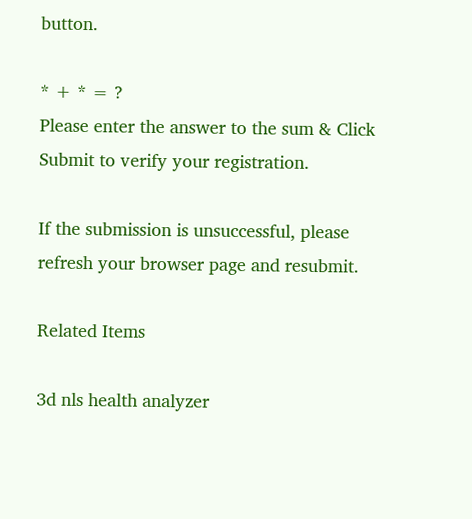button.

* + * = ?
Please enter the answer to the sum & Click Submit to verify your registration.

If the submission is unsuccessful, please refresh your browser page and resubmit.

Related Items

3d nls health analyzer